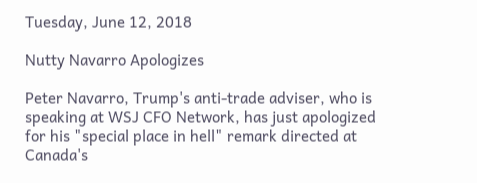Tuesday, June 12, 2018

Nutty Navarro Apologizes

Peter Navarro, Trump's anti-trade adviser, who is speaking at WSJ CFO Network, has just apologized for his "special place in hell" remark directed at Canada's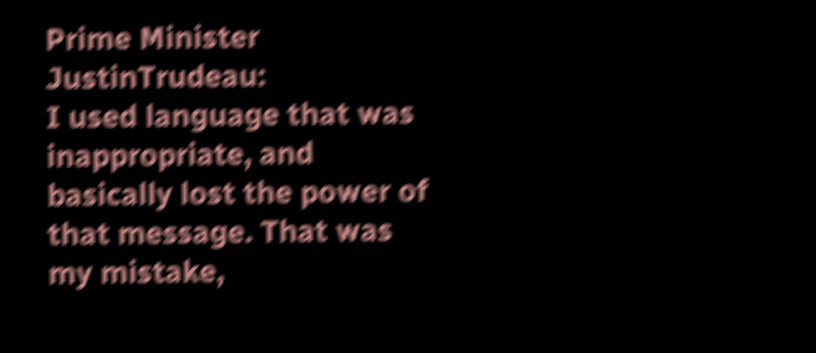Prime Minister JustinTrudeau:
I used language that was inappropriate, and basically lost the power of that message. That was my mistake,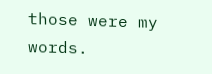those were my words.